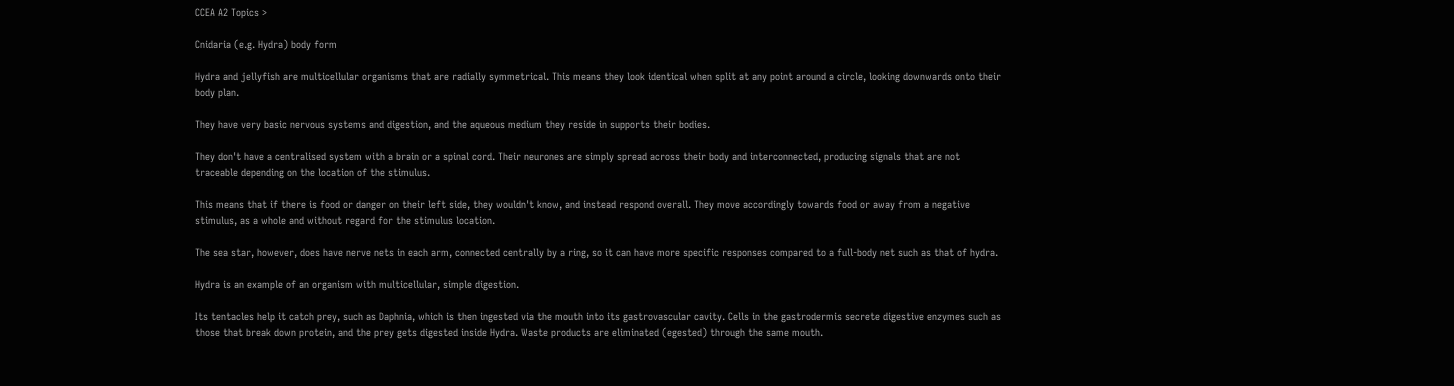CCEA A2 Topics >

Cnidaria (e.g. Hydra) body form

Hydra and jellyfish are multicellular organisms that are radially symmetrical. This means they look identical when split at any point around a circle, looking downwards onto their body plan.

They have very basic nervous systems and digestion, and the aqueous medium they reside in supports their bodies.

They don't have a centralised system with a brain or a spinal cord. Their neurones are simply spread across their body and interconnected, producing signals that are not traceable depending on the location of the stimulus.

This means that if there is food or danger on their left side, they wouldn't know, and instead respond overall. They move accordingly towards food or away from a negative stimulus, as a whole and without regard for the stimulus location.

The sea star, however, does have nerve nets in each arm, connected centrally by a ring, so it can have more specific responses compared to a full-body net such as that of hydra.

Hydra is an example of an organism with multicellular, simple digestion.

Its tentacles help it catch prey, such as Daphnia, which is then ingested via the mouth into its gastrovascular cavity. Cells in the gastrodermis secrete digestive enzymes such as those that break down protein, and the prey gets digested inside Hydra. Waste products are eliminated (egested) through the same mouth.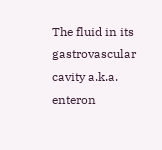The fluid in its gastrovascular cavity a.k.a. enteron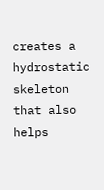creates a hydrostatic skeleton that also helps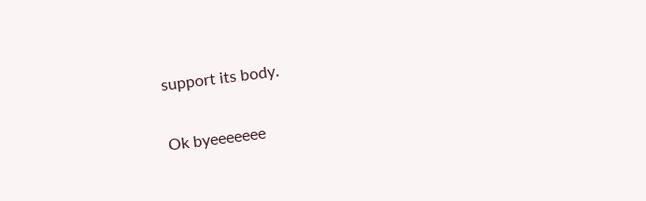support its body.

Ok byeeeeeee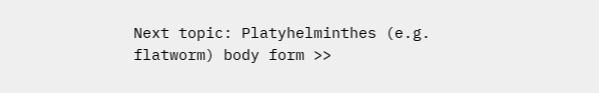Next topic: Platyhelminthes (e.g. flatworm) body form >>